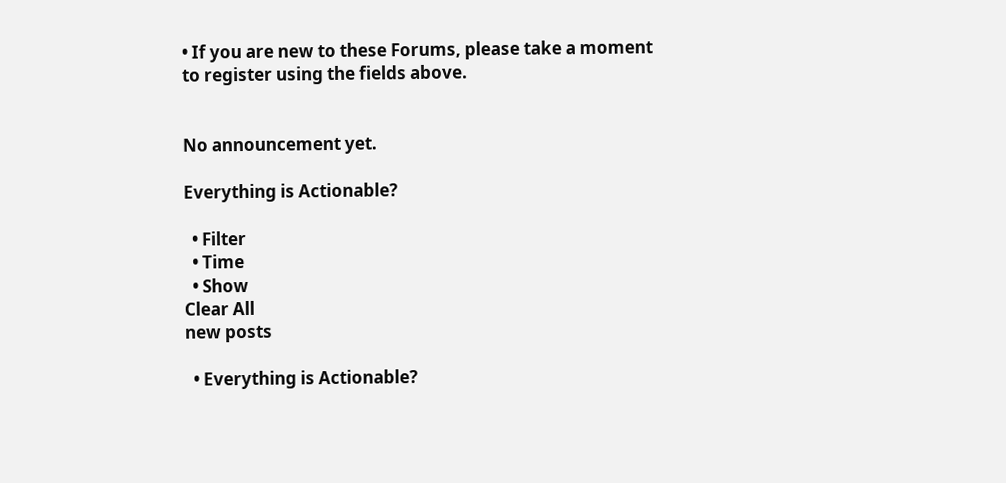• If you are new to these Forums, please take a moment to register using the fields above.


No announcement yet.

Everything is Actionable?

  • Filter
  • Time
  • Show
Clear All
new posts

  • Everything is Actionable?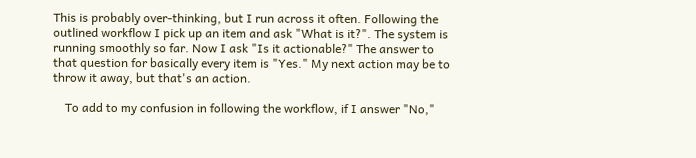This is probably over-thinking, but I run across it often. Following the outlined workflow I pick up an item and ask "What is it?". The system is running smoothly so far. Now I ask "Is it actionable?" The answer to that question for basically every item is "Yes." My next action may be to throw it away, but that's an action.

    To add to my confusion in following the workflow, if I answer "No,"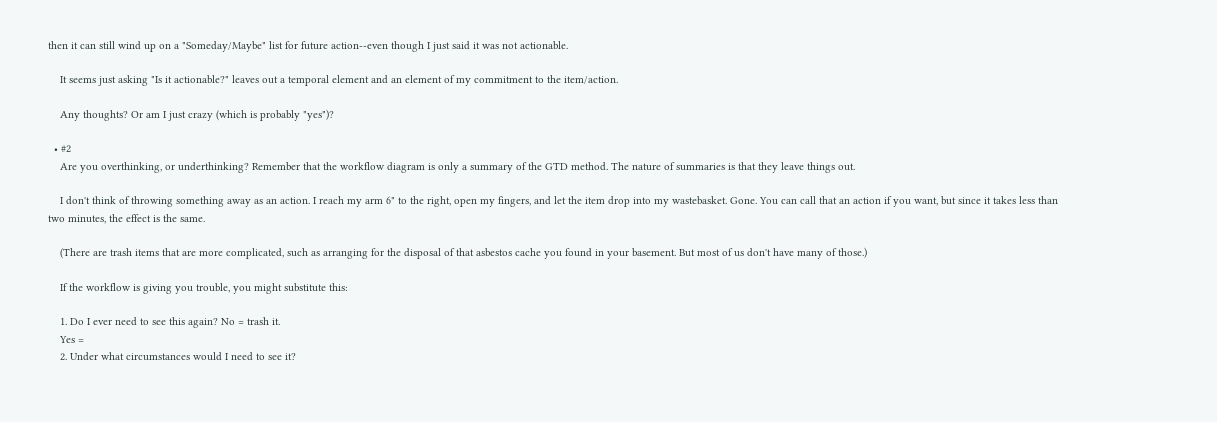then it can still wind up on a "Someday/Maybe" list for future action--even though I just said it was not actionable.

    It seems just asking "Is it actionable?" leaves out a temporal element and an element of my commitment to the item/action.

    Any thoughts? Or am I just crazy (which is probably "yes")?

  • #2
    Are you overthinking, or underthinking? Remember that the workflow diagram is only a summary of the GTD method. The nature of summaries is that they leave things out.

    I don't think of throwing something away as an action. I reach my arm 6" to the right, open my fingers, and let the item drop into my wastebasket. Gone. You can call that an action if you want, but since it takes less than two minutes, the effect is the same.

    (There are trash items that are more complicated, such as arranging for the disposal of that asbestos cache you found in your basement. But most of us don't have many of those.)

    If the workflow is giving you trouble, you might substitute this:

    1. Do I ever need to see this again? No = trash it.
    Yes =
    2. Under what circumstances would I need to see it?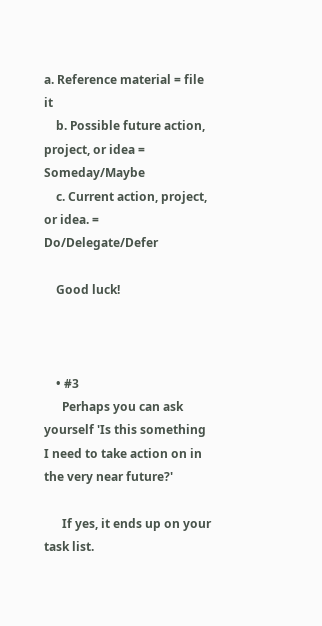a. Reference material = file it
    b. Possible future action, project, or idea = Someday/Maybe
    c. Current action, project, or idea. = Do/Delegate/Defer

    Good luck!



    • #3
      Perhaps you can ask yourself 'Is this something I need to take action on in the very near future?'

      If yes, it ends up on your task list.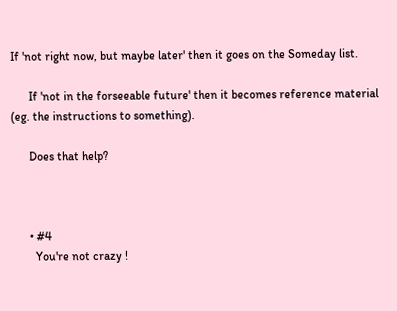If 'not right now, but maybe later' then it goes on the Someday list.

      If 'not in the forseeable future' then it becomes reference material (eg. the instructions to something).

      Does that help?



      • #4
        You're not crazy !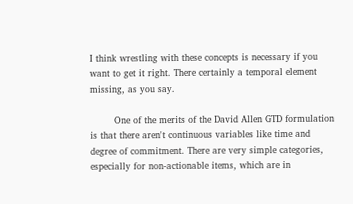I think wrestling with these concepts is necessary if you want to get it right. There certainly a temporal element missing, as you say.

        One of the merits of the David Allen GTD formulation is that there aren't continuous variables like time and degree of commitment. There are very simple categories, especially for non-actionable items, which are in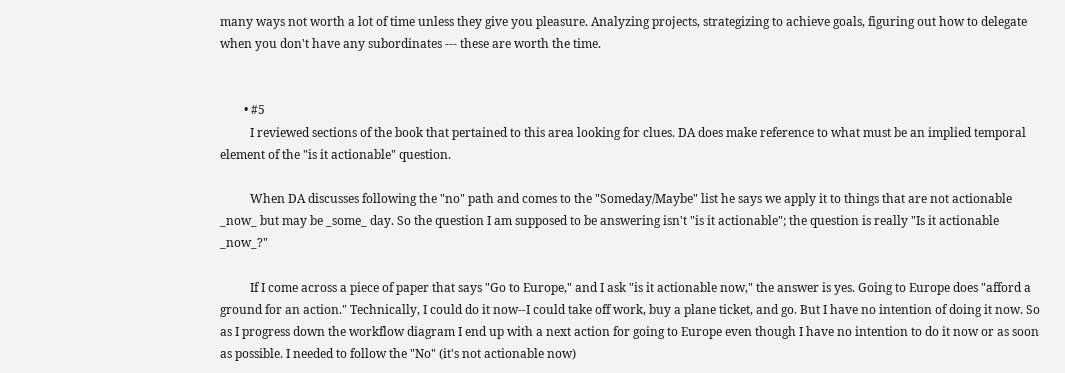many ways not worth a lot of time unless they give you pleasure. Analyzing projects, strategizing to achieve goals, figuring out how to delegate when you don't have any subordinates --- these are worth the time.


        • #5
          I reviewed sections of the book that pertained to this area looking for clues. DA does make reference to what must be an implied temporal element of the "is it actionable" question.

          When DA discusses following the "no" path and comes to the "Someday/Maybe" list he says we apply it to things that are not actionable _now_ but may be _some_ day. So the question I am supposed to be answering isn't "is it actionable"; the question is really "Is it actionable _now_?"

          If I come across a piece of paper that says "Go to Europe," and I ask "is it actionable now," the answer is yes. Going to Europe does "afford a ground for an action." Technically, I could do it now--I could take off work, buy a plane ticket, and go. But I have no intention of doing it now. So as I progress down the workflow diagram I end up with a next action for going to Europe even though I have no intention to do it now or as soon as possible. I needed to follow the "No" (it's not actionable now)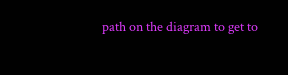path on the diagram to get to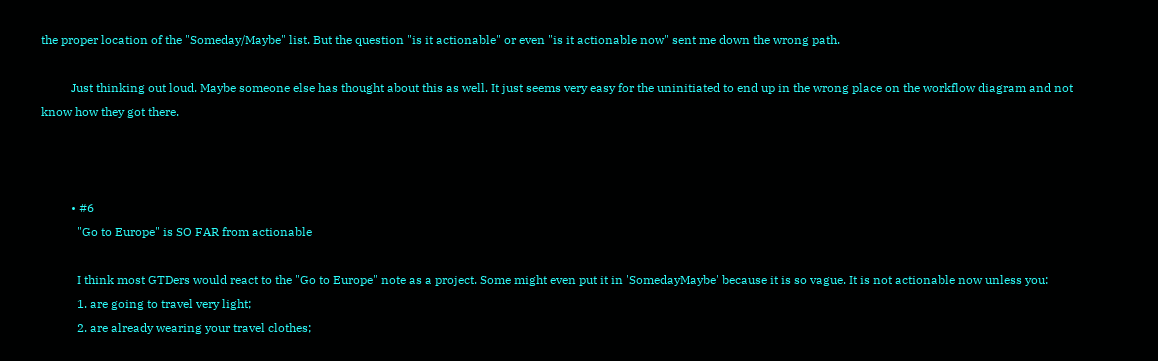the proper location of the "Someday/Maybe" list. But the question "is it actionable" or even "is it actionable now" sent me down the wrong path.

          Just thinking out loud. Maybe someone else has thought about this as well. It just seems very easy for the uninitiated to end up in the wrong place on the workflow diagram and not know how they got there.



          • #6
            "Go to Europe" is SO FAR from actionable

            I think most GTDers would react to the "Go to Europe" note as a project. Some might even put it in 'SomedayMaybe' because it is so vague. It is not actionable now unless you:
            1. are going to travel very light;
            2. are already wearing your travel clothes;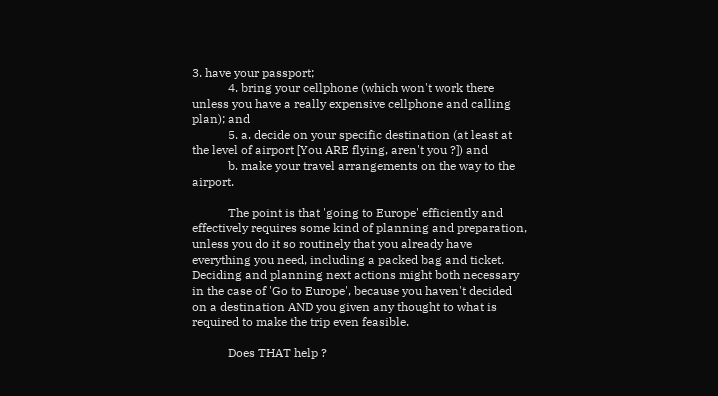3. have your passport;
            4. bring your cellphone (which won't work there unless you have a really expensive cellphone and calling plan); and
            5. a. decide on your specific destination (at least at the level of airport [You ARE flying, aren't you ?]) and
            b. make your travel arrangements on the way to the airport.

            The point is that 'going to Europe' efficiently and effectively requires some kind of planning and preparation, unless you do it so routinely that you already have everything you need, including a packed bag and ticket. Deciding and planning next actions might both necessary in the case of 'Go to Europe', because you haven't decided on a destination AND you given any thought to what is required to make the trip even feasible.

            Does THAT help ?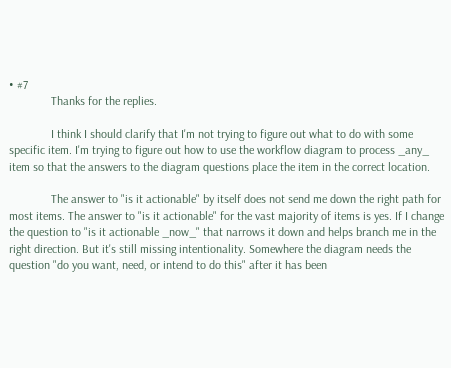• #7
              Thanks for the replies.

              I think I should clarify that I'm not trying to figure out what to do with some specific item. I'm trying to figure out how to use the workflow diagram to process _any_ item so that the answers to the diagram questions place the item in the correct location.

              The answer to "is it actionable" by itself does not send me down the right path for most items. The answer to "is it actionable" for the vast majority of items is yes. If I change the question to "is it actionable _now_" that narrows it down and helps branch me in the right direction. But it's still missing intentionality. Somewhere the diagram needs the question "do you want, need, or intend to do this" after it has been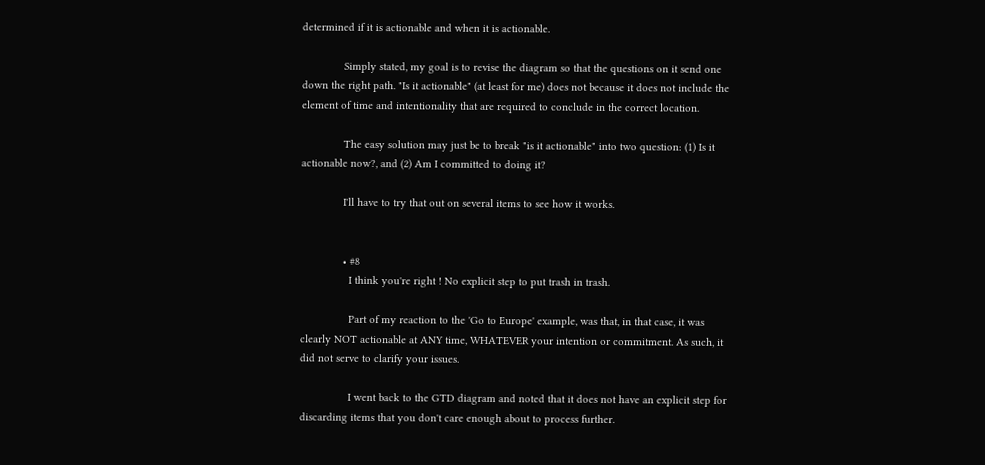determined if it is actionable and when it is actionable.

              Simply stated, my goal is to revise the diagram so that the questions on it send one down the right path. "Is it actionable" (at least for me) does not because it does not include the element of time and intentionality that are required to conclude in the correct location.

              The easy solution may just be to break "is it actionable" into two question: (1) Is it actionable now?, and (2) Am I committed to doing it?

              I'll have to try that out on several items to see how it works.


              • #8
                I think you're right ! No explicit step to put trash in trash.

                Part of my reaction to the 'Go to Europe' example, was that, in that case, it was clearly NOT actionable at ANY time, WHATEVER your intention or commitment. As such, it did not serve to clarify your issues.

                I went back to the GTD diagram and noted that it does not have an explicit step for discarding items that you don't care enough about to process further.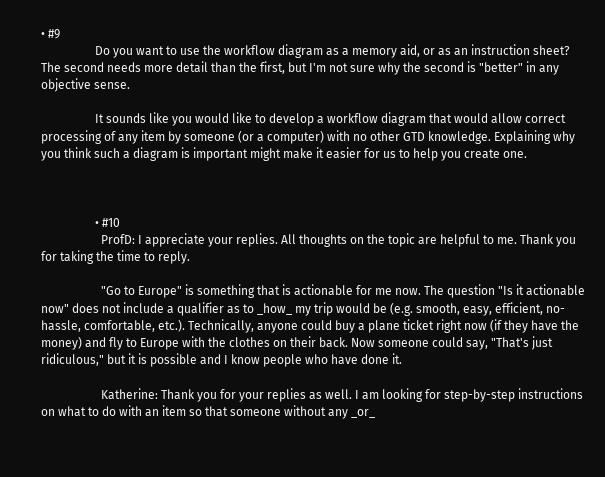• #9
                  Do you want to use the workflow diagram as a memory aid, or as an instruction sheet? The second needs more detail than the first, but I'm not sure why the second is "better" in any objective sense.

                  It sounds like you would like to develop a workflow diagram that would allow correct processing of any item by someone (or a computer) with no other GTD knowledge. Explaining why you think such a diagram is important might make it easier for us to help you create one.



                  • #10
                    ProfD: I appreciate your replies. All thoughts on the topic are helpful to me. Thank you for taking the time to reply.

                    "Go to Europe" is something that is actionable for me now. The question "Is it actionable now" does not include a qualifier as to _how_ my trip would be (e.g. smooth, easy, efficient, no-hassle, comfortable, etc.). Technically, anyone could buy a plane ticket right now (if they have the money) and fly to Europe with the clothes on their back. Now someone could say, "That's just ridiculous," but it is possible and I know people who have done it.

                    Katherine: Thank you for your replies as well. I am looking for step-by-step instructions on what to do with an item so that someone without any _or_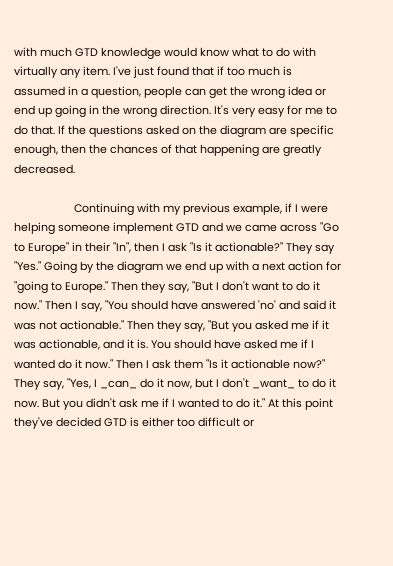with much GTD knowledge would know what to do with virtually any item. I've just found that if too much is assumed in a question, people can get the wrong idea or end up going in the wrong direction. It's very easy for me to do that. If the questions asked on the diagram are specific enough, then the chances of that happening are greatly decreased.

                    Continuing with my previous example, if I were helping someone implement GTD and we came across "Go to Europe" in their "In", then I ask "Is it actionable?" They say "Yes." Going by the diagram we end up with a next action for "going to Europe." Then they say, "But I don't want to do it now." Then I say, "You should have answered 'no' and said it was not actionable." Then they say, "But you asked me if it was actionable, and it is. You should have asked me if I wanted do it now." Then I ask them "Is it actionable now?" They say, "Yes, I _can_ do it now, but I don't _want_ to do it now. But you didn't ask me if I wanted to do it." At this point they've decided GTD is either too difficult or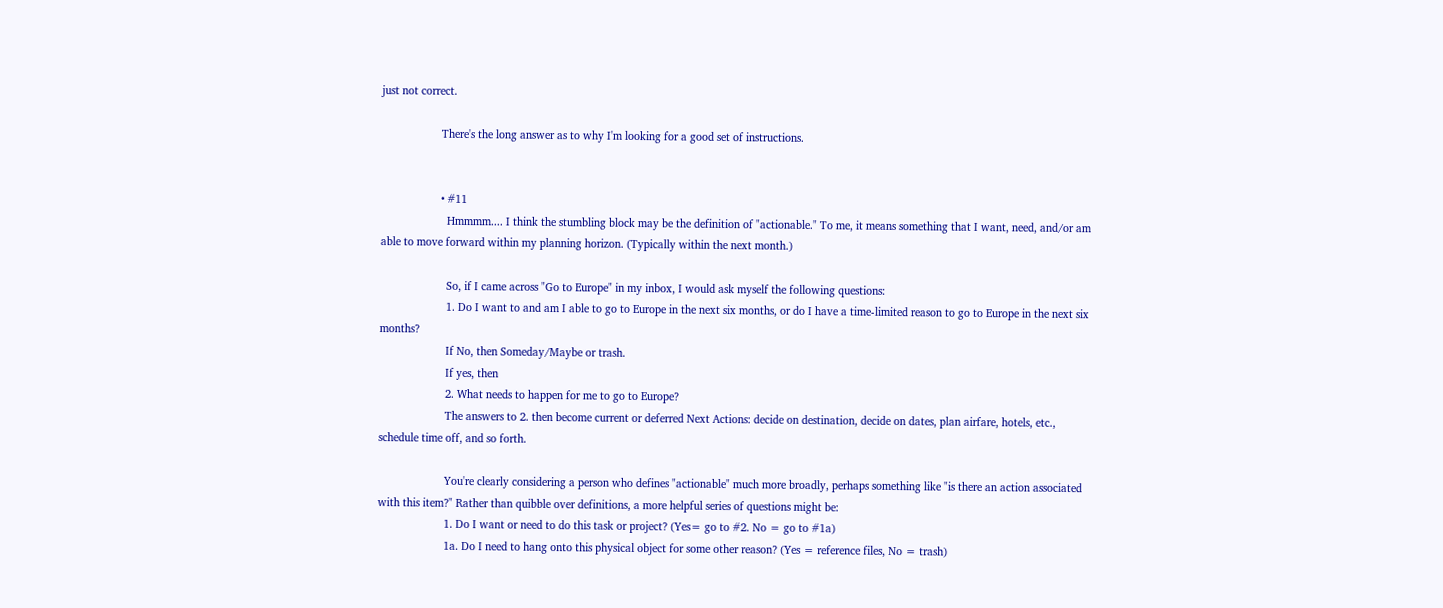just not correct.

                    There's the long answer as to why I'm looking for a good set of instructions.


                    • #11
                      Hmmmm.... I think the stumbling block may be the definition of "actionable." To me, it means something that I want, need, and/or am able to move forward within my planning horizon. (Typically within the next month.)

                      So, if I came across "Go to Europe" in my inbox, I would ask myself the following questions:
                      1. Do I want to and am I able to go to Europe in the next six months, or do I have a time-limited reason to go to Europe in the next six months?
                      If No, then Someday/Maybe or trash.
                      If yes, then
                      2. What needs to happen for me to go to Europe?
                      The answers to 2. then become current or deferred Next Actions: decide on destination, decide on dates, plan airfare, hotels, etc., schedule time off, and so forth.

                      You're clearly considering a person who defines "actionable" much more broadly, perhaps something like "is there an action associated with this item?" Rather than quibble over definitions, a more helpful series of questions might be:
                      1. Do I want or need to do this task or project? (Yes= go to #2. No = go to #1a)
                      1a. Do I need to hang onto this physical object for some other reason? (Yes = reference files, No = trash)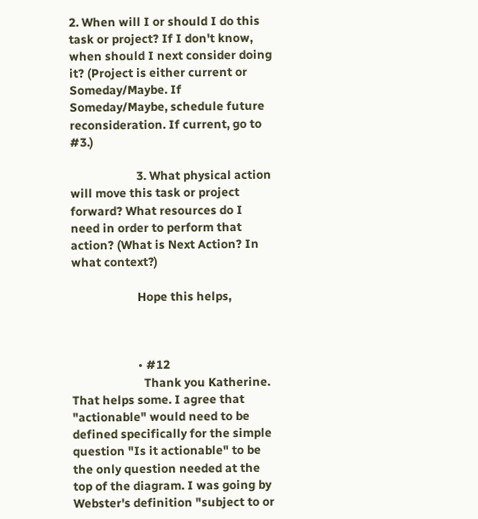2. When will I or should I do this task or project? If I don't know, when should I next consider doing it? (Project is either current or Someday/Maybe. If Someday/Maybe, schedule future reconsideration. If current, go to #3.)

                      3. What physical action will move this task or project forward? What resources do I need in order to perform that action? (What is Next Action? In what context?)

                      Hope this helps,



                      • #12
                        Thank you Katherine. That helps some. I agree that "actionable" would need to be defined specifically for the simple question "Is it actionable" to be the only question needed at the top of the diagram. I was going by Webster's definition "subject to or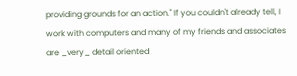providing grounds for an action." If you couldn't already tell, I work with computers and many of my friends and associates are _very_ detail oriented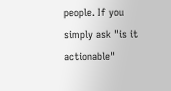people. If you simply ask "is it actionable"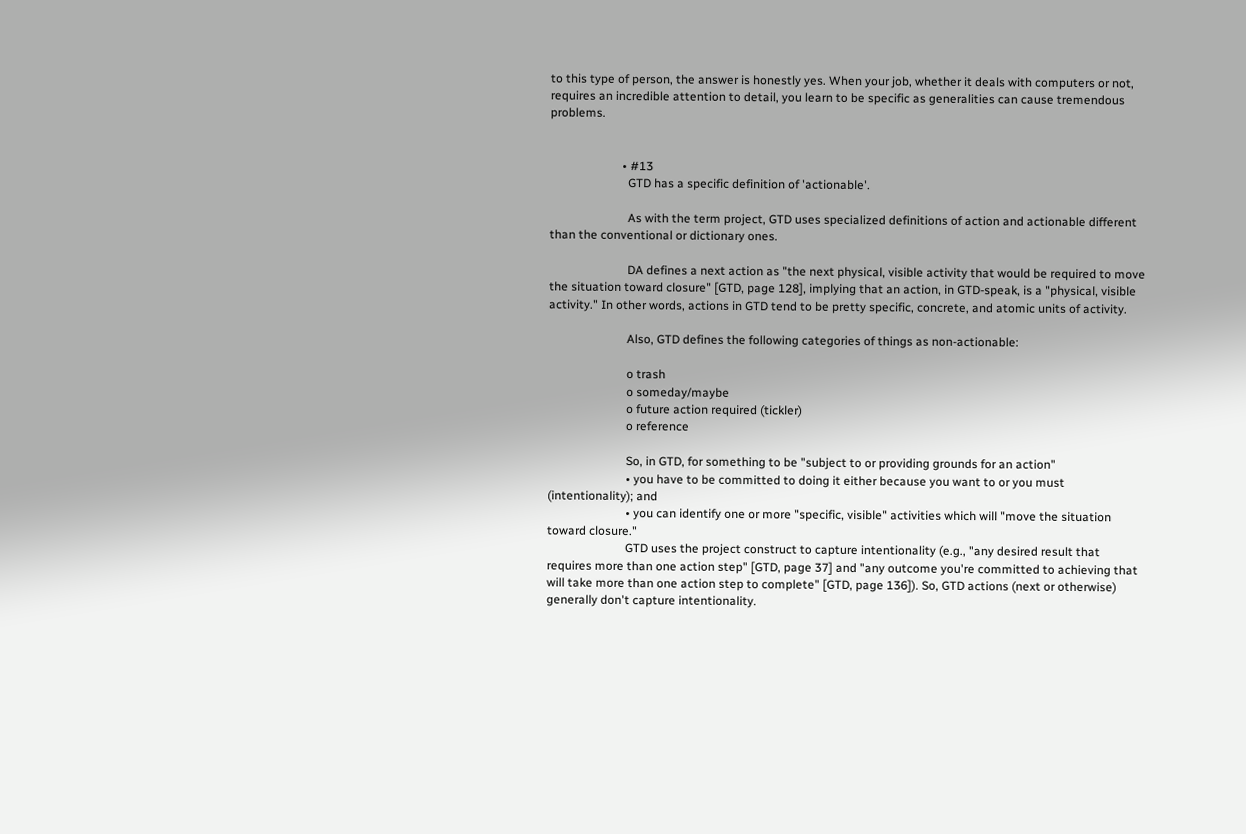to this type of person, the answer is honestly yes. When your job, whether it deals with computers or not, requires an incredible attention to detail, you learn to be specific as generalities can cause tremendous problems.


                        • #13
                          GTD has a specific definition of 'actionable'.

                          As with the term project, GTD uses specialized definitions of action and actionable different than the conventional or dictionary ones.

                          DA defines a next action as "the next physical, visible activity that would be required to move the situation toward closure" [GTD, page 128], implying that an action, in GTD-speak, is a "physical, visible activity." In other words, actions in GTD tend to be pretty specific, concrete, and atomic units of activity.

                          Also, GTD defines the following categories of things as non-actionable:

                          o trash
                          o someday/maybe
                          o future action required (tickler)
                          o reference

                          So, in GTD, for something to be "subject to or providing grounds for an action"
                          • you have to be committed to doing it either because you want to or you must (intentionality); and
                          • you can identify one or more "specific, visible" activities which will "move the situation toward closure."
                          GTD uses the project construct to capture intentionality (e.g., "any desired result that requires more than one action step" [GTD, page 37] and "any outcome you're committed to achieving that will take more than one action step to complete" [GTD, page 136]). So, GTD actions (next or otherwise) generally don't capture intentionality.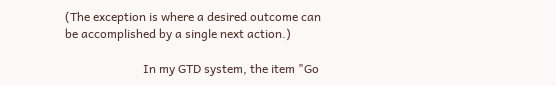(The exception is where a desired outcome can be accomplished by a single next action.)

                          In my GTD system, the item "Go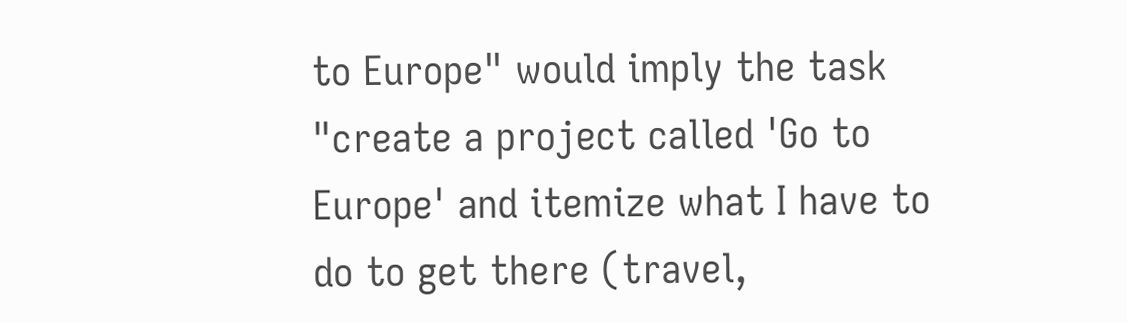to Europe" would imply the task "create a project called 'Go to Europe' and itemize what I have to do to get there (travel,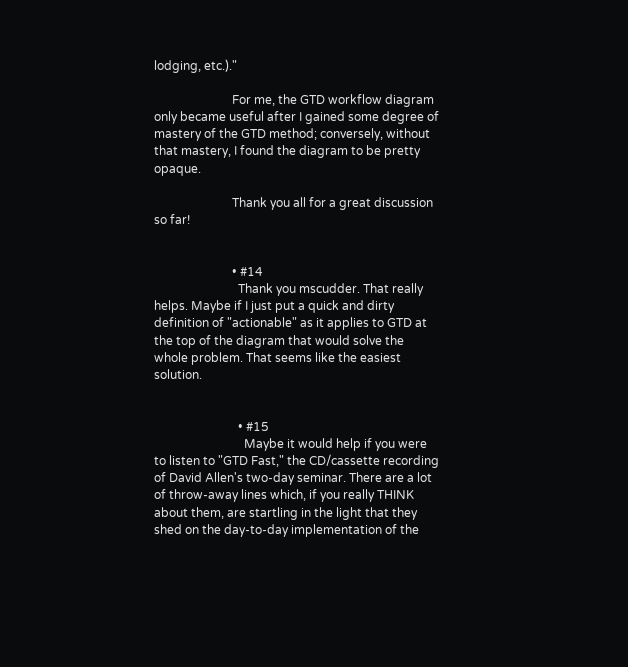lodging, etc.)."

                          For me, the GTD workflow diagram only became useful after I gained some degree of mastery of the GTD method; conversely, without that mastery, I found the diagram to be pretty opaque.

                          Thank you all for a great discussion so far!


                          • #14
                            Thank you mscudder. That really helps. Maybe if I just put a quick and dirty definition of "actionable" as it applies to GTD at the top of the diagram that would solve the whole problem. That seems like the easiest solution.


                            • #15
                              Maybe it would help if you were to listen to "GTD Fast," the CD/cassette recording of David Allen's two-day seminar. There are a lot of throw-away lines which, if you really THINK about them, are startling in the light that they shed on the day-to-day implementation of the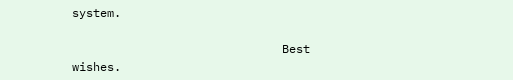system.

                              Best wishes.